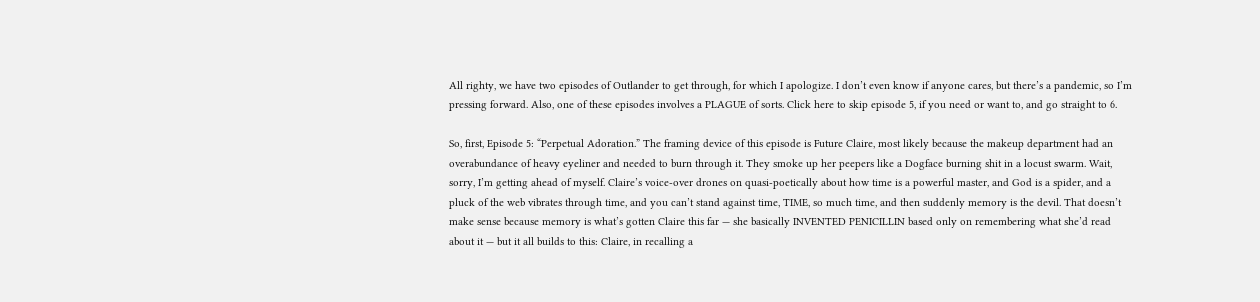All righty, we have two episodes of Outlander to get through, for which I apologize. I don’t even know if anyone cares, but there’s a pandemic, so I’m pressing forward. Also, one of these episodes involves a PLAGUE of sorts. Click here to skip episode 5, if you need or want to, and go straight to 6.

So, first, Episode 5: “Perpetual Adoration.” The framing device of this episode is Future Claire, most likely because the makeup department had an overabundance of heavy eyeliner and needed to burn through it. They smoke up her peepers like a Dogface burning shit in a locust swarm. Wait, sorry, I’m getting ahead of myself. Claire’s voice-over drones on quasi-poetically about how time is a powerful master, and God is a spider, and a pluck of the web vibrates through time, and you can’t stand against time, TIME, so much time, and then suddenly memory is the devil. That doesn’t make sense because memory is what’s gotten Claire this far — she basically INVENTED PENICILLIN based only on remembering what she’d read about it — but it all builds to this: Claire, in recalling a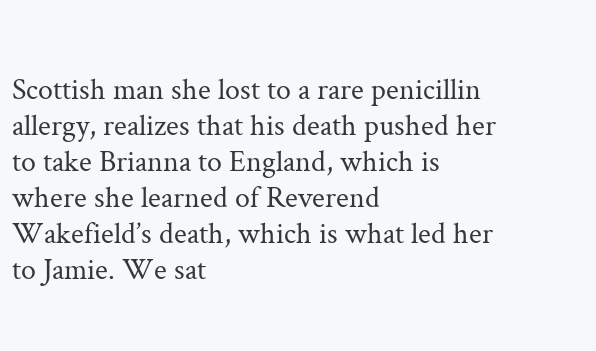Scottish man she lost to a rare penicillin allergy, realizes that his death pushed her to take Brianna to England, which is where she learned of Reverend Wakefield’s death, which is what led her to Jamie. We sat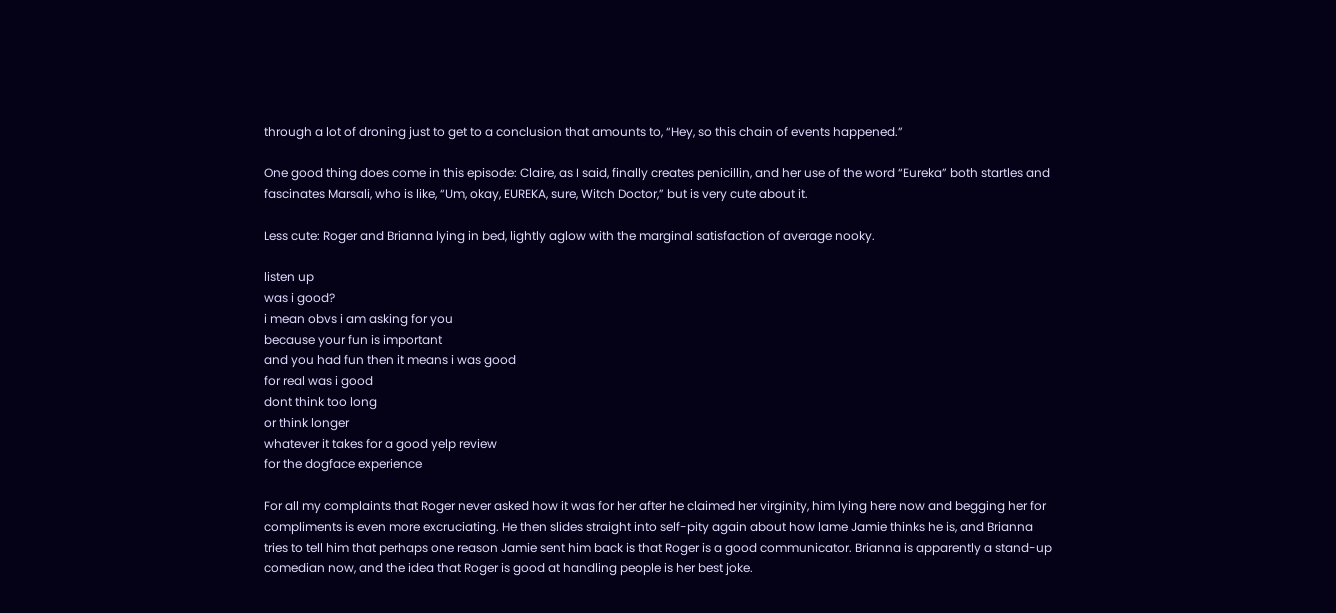through a lot of droning just to get to a conclusion that amounts to, “Hey, so this chain of events happened.”

One good thing does come in this episode: Claire, as I said, finally creates penicillin, and her use of the word “Eureka” both startles and fascinates Marsali, who is like, “Um, okay, EUREKA, sure, Witch Doctor,” but is very cute about it.

Less cute: Roger and Brianna lying in bed, lightly aglow with the marginal satisfaction of average nooky.

listen up
was i good?
i mean obvs i am asking for you
because your fun is important
and you had fun then it means i was good
for real was i good
dont think too long
or think longer
whatever it takes for a good yelp review
for the dogface experience

For all my complaints that Roger never asked how it was for her after he claimed her virginity, him lying here now and begging her for compliments is even more excruciating. He then slides straight into self-pity again about how lame Jamie thinks he is, and Brianna tries to tell him that perhaps one reason Jamie sent him back is that Roger is a good communicator. Brianna is apparently a stand-up comedian now, and the idea that Roger is good at handling people is her best joke.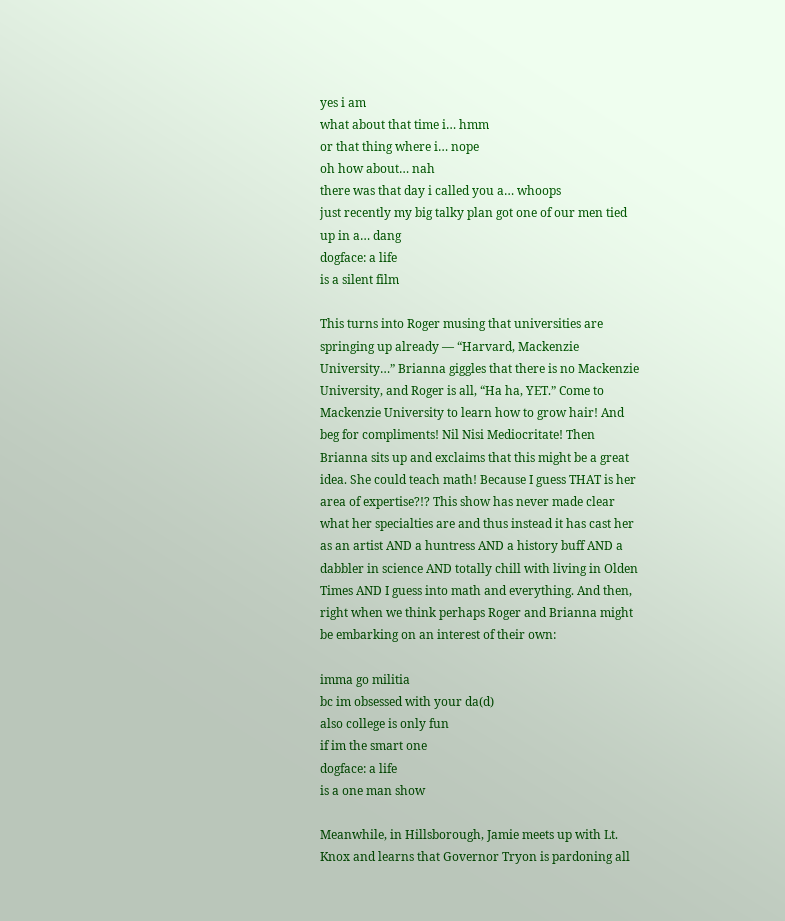yes i am
what about that time i… hmm
or that thing where i… nope
oh how about… nah
there was that day i called you a… whoops
just recently my big talky plan got one of our men tied up in a… dang
dogface: a life
is a silent film

This turns into Roger musing that universities are springing up already — “Harvard, Mackenzie University…” Brianna giggles that there is no Mackenzie University, and Roger is all, “Ha ha, YET.” Come to Mackenzie University to learn how to grow hair! And beg for compliments! Nil Nisi Mediocritate! Then Brianna sits up and exclaims that this might be a great idea. She could teach math! Because I guess THAT is her area of expertise?!? This show has never made clear what her specialties are and thus instead it has cast her as an artist AND a huntress AND a history buff AND a dabbler in science AND totally chill with living in Olden Times AND I guess into math and everything. And then, right when we think perhaps Roger and Brianna might be embarking on an interest of their own:

imma go militia
bc im obsessed with your da(d)
also college is only fun
if im the smart one
dogface: a life
is a one man show

Meanwhile, in Hillsborough, Jamie meets up with Lt. Knox and learns that Governor Tryon is pardoning all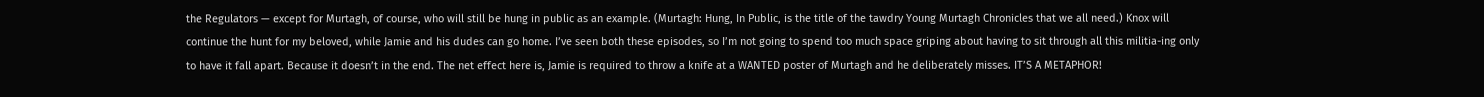the Regulators — except for Murtagh, of course, who will still be hung in public as an example. (Murtagh: Hung, In Public, is the title of the tawdry Young Murtagh Chronicles that we all need.) Knox will continue the hunt for my beloved, while Jamie and his dudes can go home. I’ve seen both these episodes, so I’m not going to spend too much space griping about having to sit through all this militia-ing only to have it fall apart. Because it doesn’t in the end. The net effect here is, Jamie is required to throw a knife at a WANTED poster of Murtagh and he deliberately misses. IT’S A METAPHOR!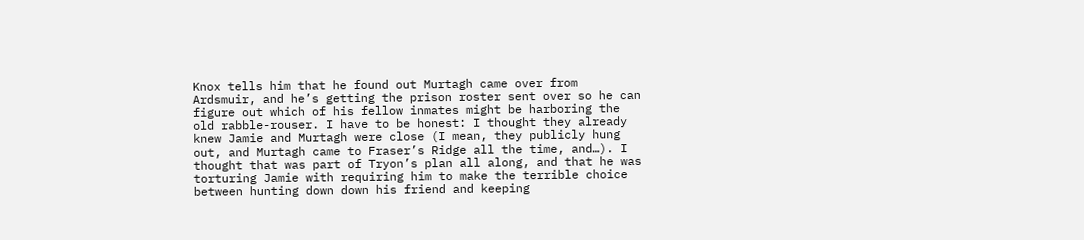Knox tells him that he found out Murtagh came over from Ardsmuir, and he’s getting the prison roster sent over so he can figure out which of his fellow inmates might be harboring the old rabble-rouser. I have to be honest: I thought they already knew Jamie and Murtagh were close (I mean, they publicly hung out, and Murtagh came to Fraser’s Ridge all the time, and…). I thought that was part of Tryon’s plan all along, and that he was torturing Jamie with requiring him to make the terrible choice between hunting down down his friend and keeping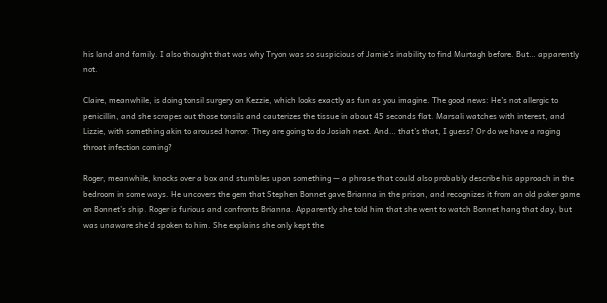his land and family. I also thought that was why Tryon was so suspicious of Jamie’s inability to find Murtagh before. But… apparently not.

Claire, meanwhile, is doing tonsil surgery on Kezzie, which looks exactly as fun as you imagine. The good news: He’s not allergic to penicillin, and she scrapes out those tonsils and cauterizes the tissue in about 45 seconds flat. Marsali watches with interest, and Lizzie, with something akin to aroused horror. They are going to do Josiah next. And… that’s that, I guess? Or do we have a raging throat infection coming?

Roger, meanwhile, knocks over a box and stumbles upon something — a phrase that could also probably describe his approach in the bedroom in some ways. He uncovers the gem that Stephen Bonnet gave Brianna in the prison, and recognizes it from an old poker game on Bonnet’s ship. Roger is furious and confronts Brianna. Apparently she told him that she went to watch Bonnet hang that day, but was unaware she’d spoken to him. She explains she only kept the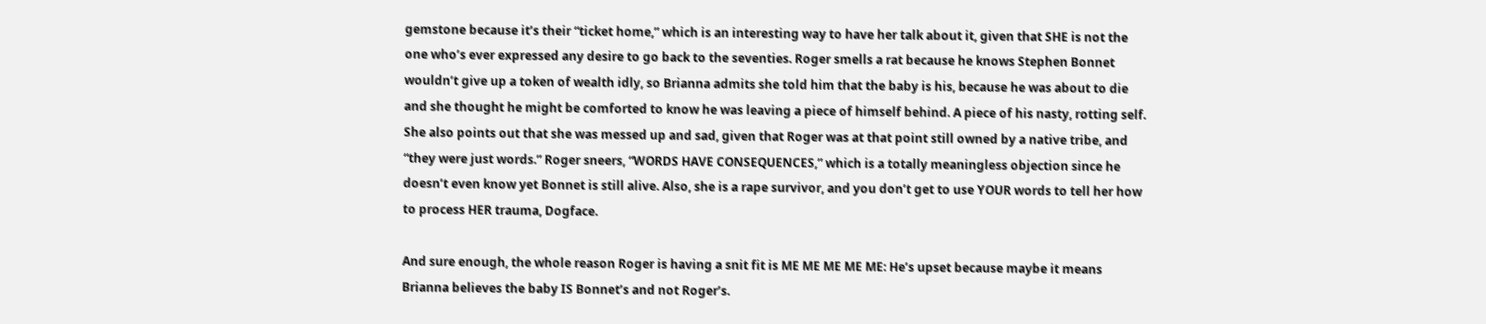gemstone because it’s their “ticket home,” which is an interesting way to have her talk about it, given that SHE is not the one who’s ever expressed any desire to go back to the seventies. Roger smells a rat because he knows Stephen Bonnet wouldn’t give up a token of wealth idly, so Brianna admits she told him that the baby is his, because he was about to die and she thought he might be comforted to know he was leaving a piece of himself behind. A piece of his nasty, rotting self. She also points out that she was messed up and sad, given that Roger was at that point still owned by a native tribe, and “they were just words.” Roger sneers, “WORDS HAVE CONSEQUENCES,” which is a totally meaningless objection since he doesn’t even know yet Bonnet is still alive. Also, she is a rape survivor, and you don’t get to use YOUR words to tell her how to process HER trauma, Dogface.

And sure enough, the whole reason Roger is having a snit fit is ME ME ME ME ME: He’s upset because maybe it means Brianna believes the baby IS Bonnet’s and not Roger’s.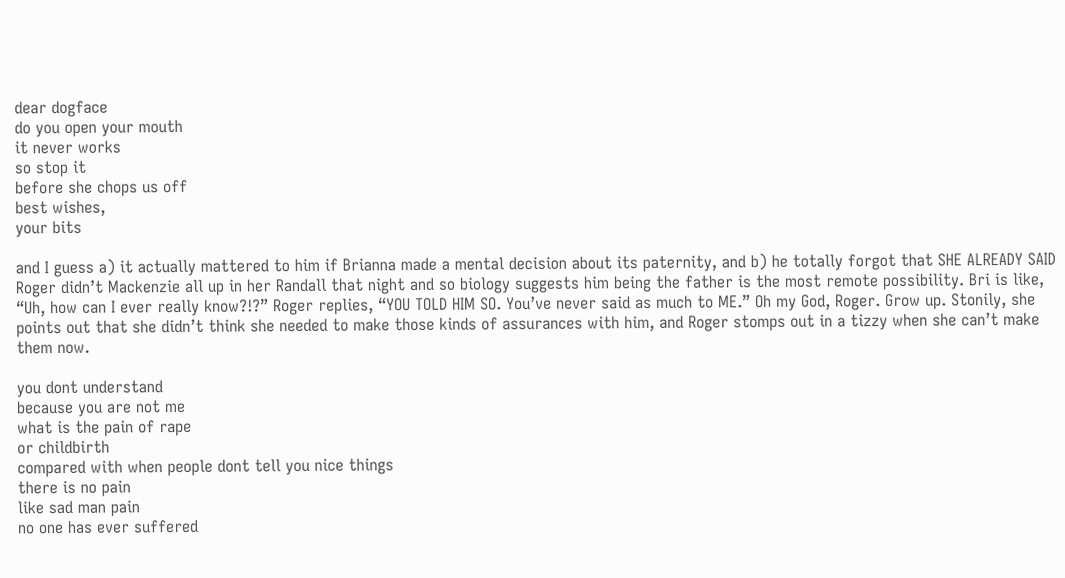dear dogface
do you open your mouth
it never works
so stop it
before she chops us off
best wishes,
your bits

and I guess a) it actually mattered to him if Brianna made a mental decision about its paternity, and b) he totally forgot that SHE ALREADY SAID Roger didn’t Mackenzie all up in her Randall that night and so biology suggests him being the father is the most remote possibility. Bri is like, “Uh, how can I ever really know?!?” Roger replies, “YOU TOLD HIM SO. You’ve never said as much to ME.” Oh my God, Roger. Grow up. Stonily, she points out that she didn’t think she needed to make those kinds of assurances with him, and Roger stomps out in a tizzy when she can’t make them now.

you dont understand
because you are not me
what is the pain of rape
or childbirth
compared with when people dont tell you nice things
there is no pain
like sad man pain
no one has ever suffered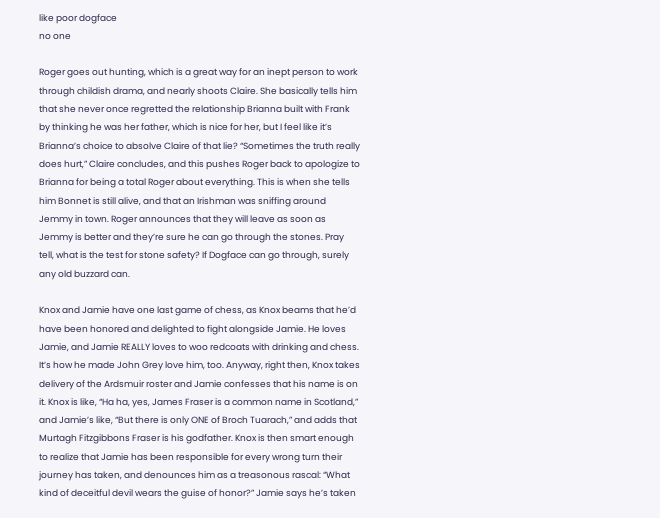like poor dogface
no one

Roger goes out hunting, which is a great way for an inept person to work through childish drama, and nearly shoots Claire. She basically tells him that she never once regretted the relationship Brianna built with Frank by thinking he was her father, which is nice for her, but I feel like it’s Brianna’s choice to absolve Claire of that lie? “Sometimes the truth really does hurt,” Claire concludes, and this pushes Roger back to apologize to Brianna for being a total Roger about everything. This is when she tells him Bonnet is still alive, and that an Irishman was sniffing around Jemmy in town. Roger announces that they will leave as soon as Jemmy is better and they’re sure he can go through the stones. Pray tell, what is the test for stone safety? If Dogface can go through, surely any old buzzard can.

Knox and Jamie have one last game of chess, as Knox beams that he’d have been honored and delighted to fight alongside Jamie. He loves Jamie, and Jamie REALLY loves to woo redcoats with drinking and chess. It’s how he made John Grey love him, too. Anyway, right then, Knox takes delivery of the Ardsmuir roster and Jamie confesses that his name is on it. Knox is like, “Ha ha, yes, James Fraser is a common name in Scotland,” and Jamie’s like, “But there is only ONE of Broch Tuarach,” and adds that Murtagh Fitzgibbons Fraser is his godfather. Knox is then smart enough to realize that Jamie has been responsible for every wrong turn their journey has taken, and denounces him as a treasonous rascal: “What kind of deceitful devil wears the guise of honor?” Jamie says he’s taken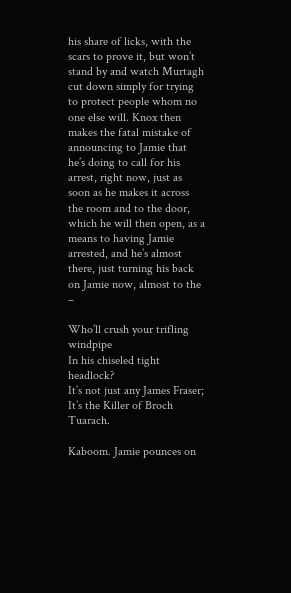his share of licks, with the scars to prove it, but won’t stand by and watch Murtagh cut down simply for trying to protect people whom no one else will. Knox then makes the fatal mistake of announcing to Jamie that he’s doing to call for his arrest, right now, just as soon as he makes it across the room and to the door, which he will then open, as a means to having Jamie arrested, and he’s almost there, just turning his back on Jamie now, almost to the –

Who’ll crush your trifling windpipe
In his chiseled tight headlock?
It’s not just any James Fraser;
It’s the Killer of Broch Tuarach.

Kaboom. Jamie pounces on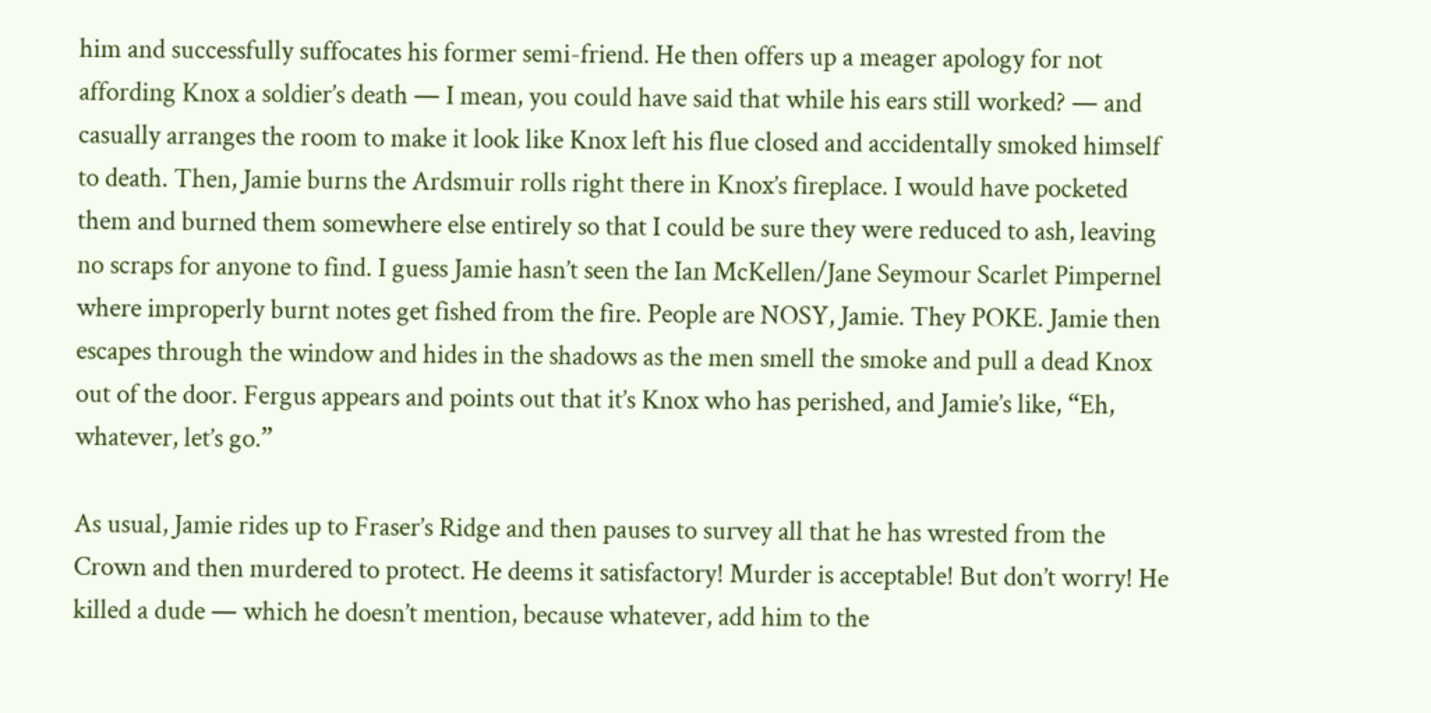him and successfully suffocates his former semi-friend. He then offers up a meager apology for not affording Knox a soldier’s death — I mean, you could have said that while his ears still worked? — and casually arranges the room to make it look like Knox left his flue closed and accidentally smoked himself to death. Then, Jamie burns the Ardsmuir rolls right there in Knox’s fireplace. I would have pocketed them and burned them somewhere else entirely so that I could be sure they were reduced to ash, leaving no scraps for anyone to find. I guess Jamie hasn’t seen the Ian McKellen/Jane Seymour Scarlet Pimpernel where improperly burnt notes get fished from the fire. People are NOSY, Jamie. They POKE. Jamie then escapes through the window and hides in the shadows as the men smell the smoke and pull a dead Knox out of the door. Fergus appears and points out that it’s Knox who has perished, and Jamie’s like, “Eh, whatever, let’s go.”

As usual, Jamie rides up to Fraser’s Ridge and then pauses to survey all that he has wrested from the Crown and then murdered to protect. He deems it satisfactory! Murder is acceptable! But don’t worry! He killed a dude — which he doesn’t mention, because whatever, add him to the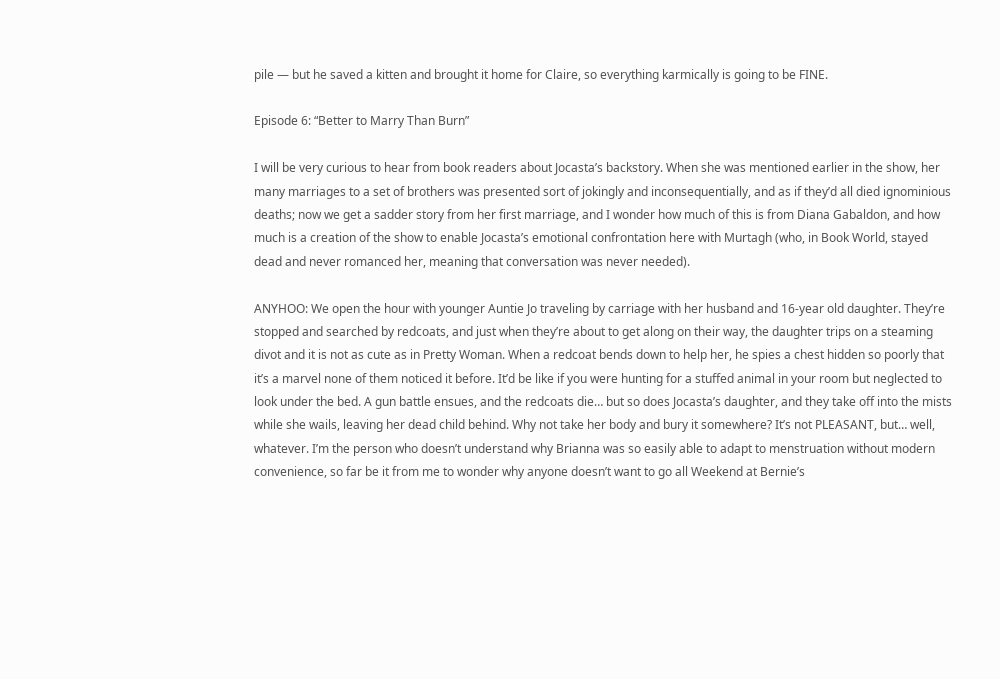pile — but he saved a kitten and brought it home for Claire, so everything karmically is going to be FINE.

Episode 6: “Better to Marry Than Burn”

I will be very curious to hear from book readers about Jocasta’s backstory. When she was mentioned earlier in the show, her many marriages to a set of brothers was presented sort of jokingly and inconsequentially, and as if they’d all died ignominious deaths; now we get a sadder story from her first marriage, and I wonder how much of this is from Diana Gabaldon, and how much is a creation of the show to enable Jocasta’s emotional confrontation here with Murtagh (who, in Book World, stayed dead and never romanced her, meaning that conversation was never needed).

ANYHOO: We open the hour with younger Auntie Jo traveling by carriage with her husband and 16-year old daughter. They’re stopped and searched by redcoats, and just when they’re about to get along on their way, the daughter trips on a steaming divot and it is not as cute as in Pretty Woman. When a redcoat bends down to help her, he spies a chest hidden so poorly that it’s a marvel none of them noticed it before. It’d be like if you were hunting for a stuffed animal in your room but neglected to look under the bed. A gun battle ensues, and the redcoats die… but so does Jocasta’s daughter, and they take off into the mists while she wails, leaving her dead child behind. Why not take her body and bury it somewhere? It’s not PLEASANT, but… well, whatever. I’m the person who doesn’t understand why Brianna was so easily able to adapt to menstruation without modern convenience, so far be it from me to wonder why anyone doesn’t want to go all Weekend at Bernie’s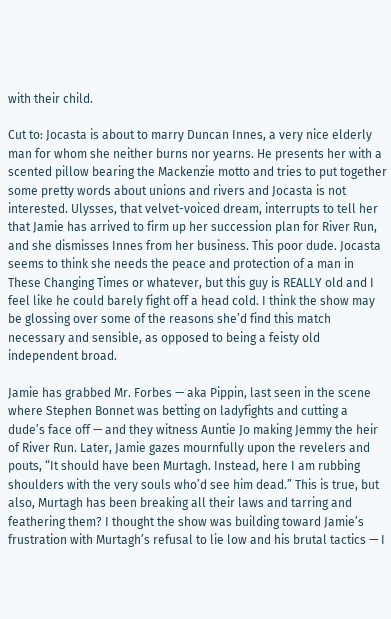with their child.

Cut to: Jocasta is about to marry Duncan Innes, a very nice elderly man for whom she neither burns nor yearns. He presents her with a scented pillow bearing the Mackenzie motto and tries to put together some pretty words about unions and rivers and Jocasta is not interested. Ulysses, that velvet-voiced dream, interrupts to tell her that Jamie has arrived to firm up her succession plan for River Run, and she dismisses Innes from her business. This poor dude. Jocasta seems to think she needs the peace and protection of a man in These Changing Times or whatever, but this guy is REALLY old and I feel like he could barely fight off a head cold. I think the show may be glossing over some of the reasons she’d find this match necessary and sensible, as opposed to being a feisty old independent broad.

Jamie has grabbed Mr. Forbes — aka Pippin, last seen in the scene where Stephen Bonnet was betting on ladyfights and cutting a dude’s face off — and they witness Auntie Jo making Jemmy the heir of River Run. Later, Jamie gazes mournfully upon the revelers and pouts, “It should have been Murtagh. Instead, here I am rubbing shoulders with the very souls who’d see him dead.” This is true, but also, Murtagh has been breaking all their laws and tarring and feathering them? I thought the show was building toward Jamie’s frustration with Murtagh’s refusal to lie low and his brutal tactics — I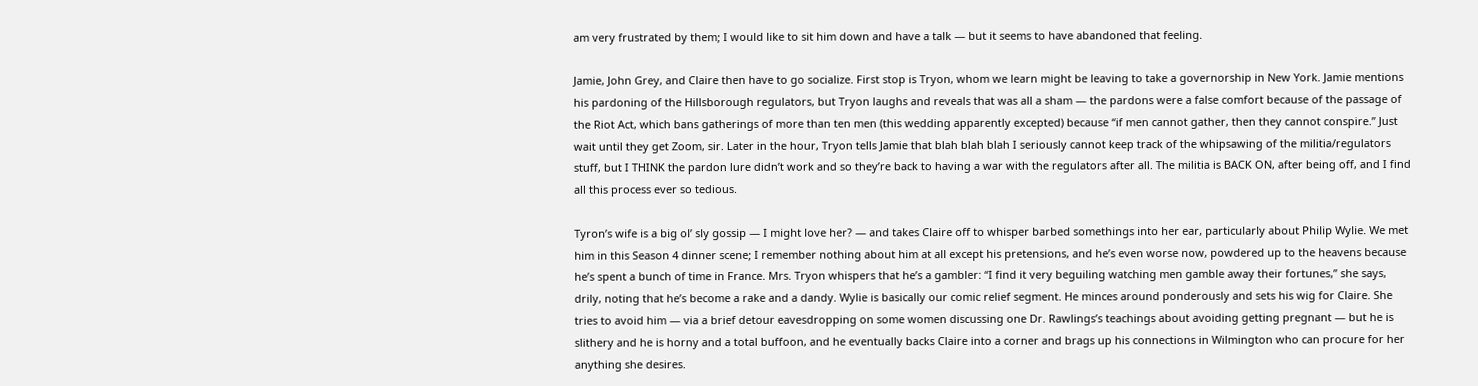am very frustrated by them; I would like to sit him down and have a talk — but it seems to have abandoned that feeling.

Jamie, John Grey, and Claire then have to go socialize. First stop is Tryon, whom we learn might be leaving to take a governorship in New York. Jamie mentions his pardoning of the Hillsborough regulators, but Tryon laughs and reveals that was all a sham — the pardons were a false comfort because of the passage of the Riot Act, which bans gatherings of more than ten men (this wedding apparently excepted) because “if men cannot gather, then they cannot conspire.” Just wait until they get Zoom, sir. Later in the hour, Tryon tells Jamie that blah blah blah I seriously cannot keep track of the whipsawing of the militia/regulators stuff, but I THINK the pardon lure didn’t work and so they’re back to having a war with the regulators after all. The militia is BACK ON, after being off, and I find all this process ever so tedious.

Tyron’s wife is a big ol’ sly gossip — I might love her? — and takes Claire off to whisper barbed somethings into her ear, particularly about Philip Wylie. We met him in this Season 4 dinner scene; I remember nothing about him at all except his pretensions, and he’s even worse now, powdered up to the heavens because he’s spent a bunch of time in France. Mrs. Tryon whispers that he’s a gambler: “I find it very beguiling watching men gamble away their fortunes,” she says, drily, noting that he’s become a rake and a dandy. Wylie is basically our comic relief segment. He minces around ponderously and sets his wig for Claire. She tries to avoid him — via a brief detour eavesdropping on some women discussing one Dr. Rawlings’s teachings about avoiding getting pregnant — but he is slithery and he is horny and a total buffoon, and he eventually backs Claire into a corner and brags up his connections in Wilmington who can procure for her anything she desires.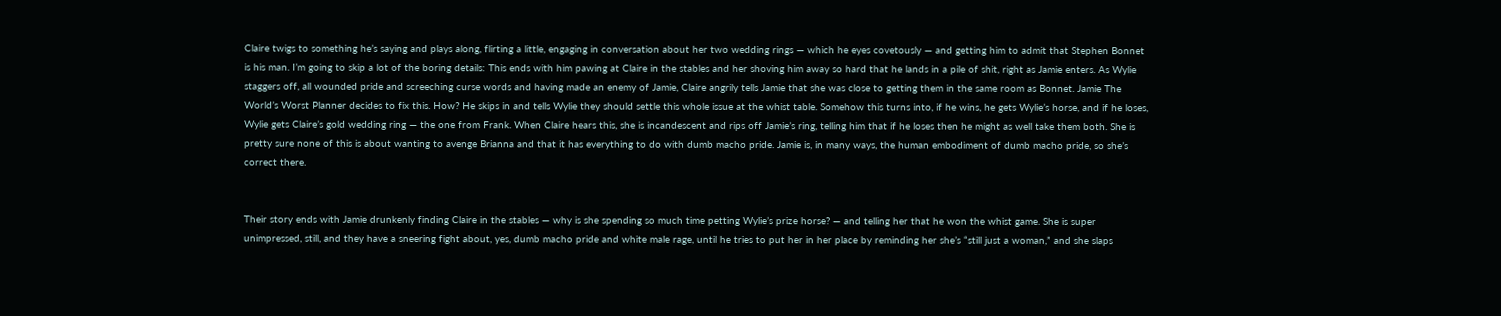Claire twigs to something he’s saying and plays along, flirting a little, engaging in conversation about her two wedding rings — which he eyes covetously — and getting him to admit that Stephen Bonnet is his man. I’m going to skip a lot of the boring details: This ends with him pawing at Claire in the stables and her shoving him away so hard that he lands in a pile of shit, right as Jamie enters. As Wylie staggers off, all wounded pride and screeching curse words and having made an enemy of Jamie, Claire angrily tells Jamie that she was close to getting them in the same room as Bonnet. Jamie The World’s Worst Planner decides to fix this. How? He skips in and tells Wylie they should settle this whole issue at the whist table. Somehow this turns into, if he wins, he gets Wylie’s horse, and if he loses, Wylie gets Claire’s gold wedding ring — the one from Frank. When Claire hears this, she is incandescent and rips off Jamie’s ring, telling him that if he loses then he might as well take them both. She is pretty sure none of this is about wanting to avenge Brianna and that it has everything to do with dumb macho pride. Jamie is, in many ways, the human embodiment of dumb macho pride, so she’s correct there.


Their story ends with Jamie drunkenly finding Claire in the stables — why is she spending so much time petting Wylie’s prize horse? — and telling her that he won the whist game. She is super unimpressed, still, and they have a sneering fight about, yes, dumb macho pride and white male rage, until he tries to put her in her place by reminding her she’s “still just a woman,” and she slaps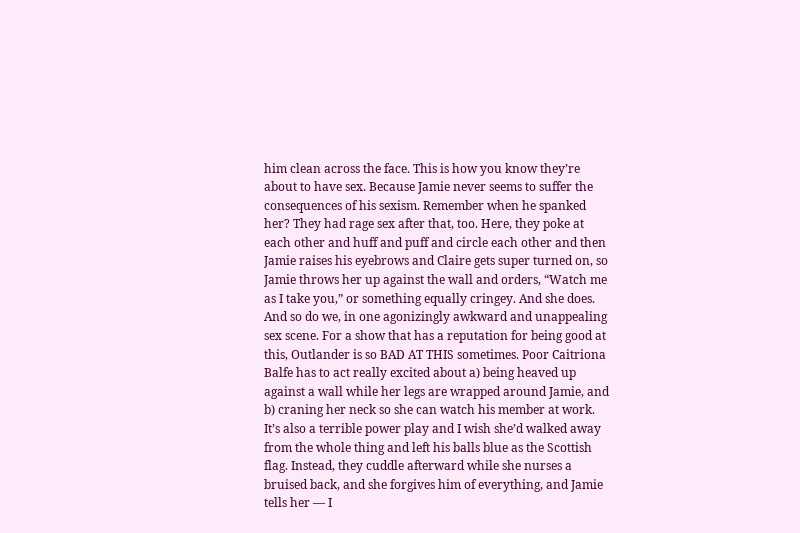him clean across the face. This is how you know they’re about to have sex. Because Jamie never seems to suffer the consequences of his sexism. Remember when he spanked her? They had rage sex after that, too. Here, they poke at each other and huff and puff and circle each other and then Jamie raises his eyebrows and Claire gets super turned on, so Jamie throws her up against the wall and orders, “Watch me as I take you,” or something equally cringey. And she does. And so do we, in one agonizingly awkward and unappealing sex scene. For a show that has a reputation for being good at this, Outlander is so BAD AT THIS sometimes. Poor Caitriona Balfe has to act really excited about a) being heaved up against a wall while her legs are wrapped around Jamie, and b) craning her neck so she can watch his member at work. It’s also a terrible power play and I wish she’d walked away from the whole thing and left his balls blue as the Scottish flag. Instead, they cuddle afterward while she nurses a bruised back, and she forgives him of everything, and Jamie tells her — I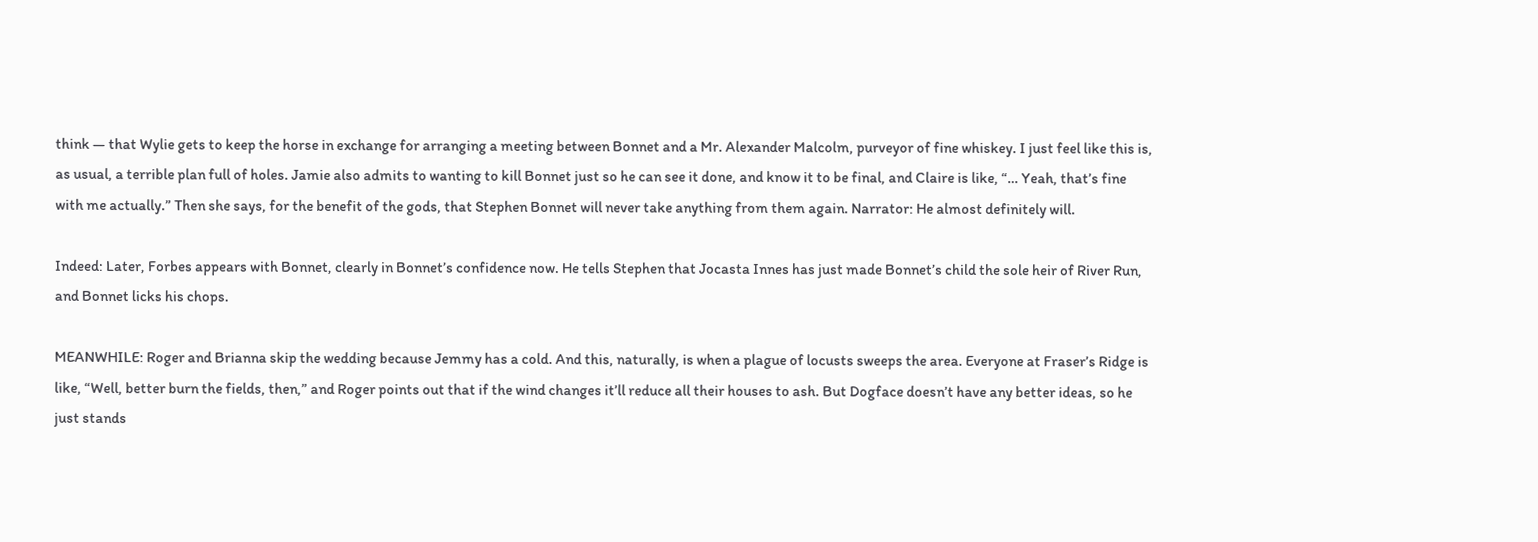think — that Wylie gets to keep the horse in exchange for arranging a meeting between Bonnet and a Mr. Alexander Malcolm, purveyor of fine whiskey. I just feel like this is, as usual, a terrible plan full of holes. Jamie also admits to wanting to kill Bonnet just so he can see it done, and know it to be final, and Claire is like, “… Yeah, that’s fine with me actually.” Then she says, for the benefit of the gods, that Stephen Bonnet will never take anything from them again. Narrator: He almost definitely will.

Indeed: Later, Forbes appears with Bonnet, clearly in Bonnet’s confidence now. He tells Stephen that Jocasta Innes has just made Bonnet’s child the sole heir of River Run, and Bonnet licks his chops.

MEANWHILE: Roger and Brianna skip the wedding because Jemmy has a cold. And this, naturally, is when a plague of locusts sweeps the area. Everyone at Fraser’s Ridge is like, “Well, better burn the fields, then,” and Roger points out that if the wind changes it’ll reduce all their houses to ash. But Dogface doesn’t have any better ideas, so he just stands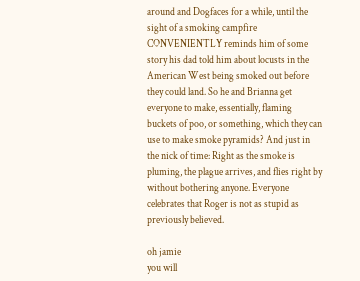around and Dogfaces for a while, until the sight of a smoking campfire CONVENIENTLY reminds him of some story his dad told him about locusts in the American West being smoked out before they could land. So he and Brianna get everyone to make, essentially, flaming buckets of poo, or something, which they can use to make smoke pyramids? And just in the nick of time: Right as the smoke is pluming, the plague arrives, and flies right by without bothering anyone. Everyone celebrates that Roger is not as stupid as previously believed.

oh jamie
you will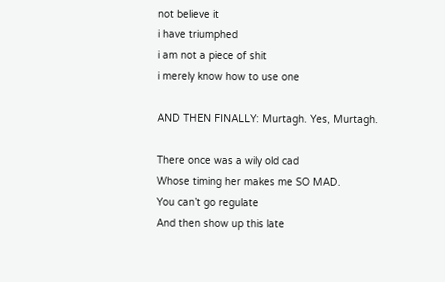not believe it
i have triumphed
i am not a piece of shit
i merely know how to use one

AND THEN FINALLY: Murtagh. Yes, Murtagh.

There once was a wily old cad
Whose timing her makes me SO MAD.
You can’t go regulate
And then show up this late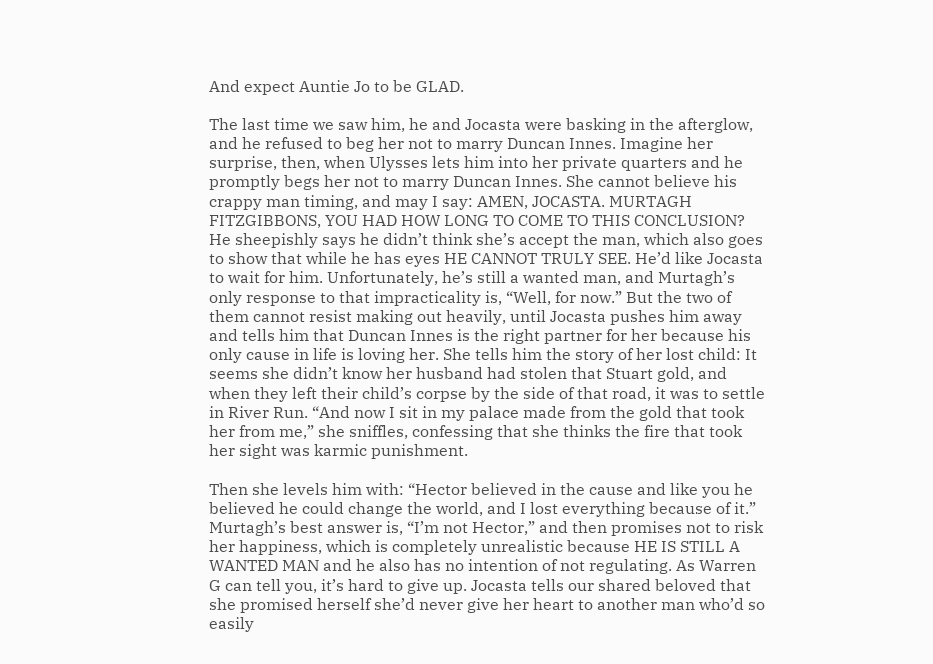And expect Auntie Jo to be GLAD.

The last time we saw him, he and Jocasta were basking in the afterglow, and he refused to beg her not to marry Duncan Innes. Imagine her surprise, then, when Ulysses lets him into her private quarters and he promptly begs her not to marry Duncan Innes. She cannot believe his crappy man timing, and may I say: AMEN, JOCASTA. MURTAGH FITZGIBBONS, YOU HAD HOW LONG TO COME TO THIS CONCLUSION? He sheepishly says he didn’t think she’s accept the man, which also goes to show that while he has eyes HE CANNOT TRULY SEE. He’d like Jocasta to wait for him. Unfortunately, he’s still a wanted man, and Murtagh’s only response to that impracticality is, “Well, for now.” But the two of them cannot resist making out heavily, until Jocasta pushes him away and tells him that Duncan Innes is the right partner for her because his only cause in life is loving her. She tells him the story of her lost child: It seems she didn’t know her husband had stolen that Stuart gold, and when they left their child’s corpse by the side of that road, it was to settle in River Run. “And now I sit in my palace made from the gold that took her from me,” she sniffles, confessing that she thinks the fire that took her sight was karmic punishment.

Then she levels him with: “Hector believed in the cause and like you he believed he could change the world, and I lost everything because of it.” Murtagh’s best answer is, “I’m not Hector,” and then promises not to risk her happiness, which is completely unrealistic because HE IS STILL A WANTED MAN and he also has no intention of not regulating. As Warren G can tell you, it’s hard to give up. Jocasta tells our shared beloved that she promised herself she’d never give her heart to another man who’d so easily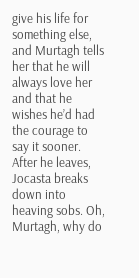give his life for something else, and Murtagh tells her that he will always love her and that he wishes he’d had the courage to say it sooner. After he leaves, Jocasta breaks down into heaving sobs. Oh, Murtagh, why do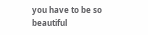you have to be so beautiful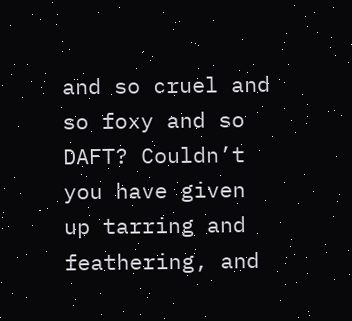and so cruel and so foxy and so DAFT? Couldn’t you have given up tarring and feathering, and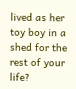lived as her toy boy in a shed for the rest of your life?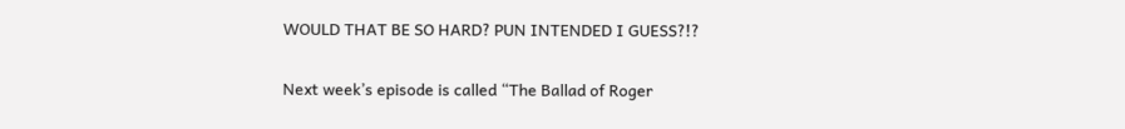WOULD THAT BE SO HARD? PUN INTENDED I GUESS?!?

Next week’s episode is called “The Ballad of Roger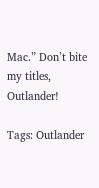Mac.” Don’t bite my titles, Outlander!

Tags: Outlander